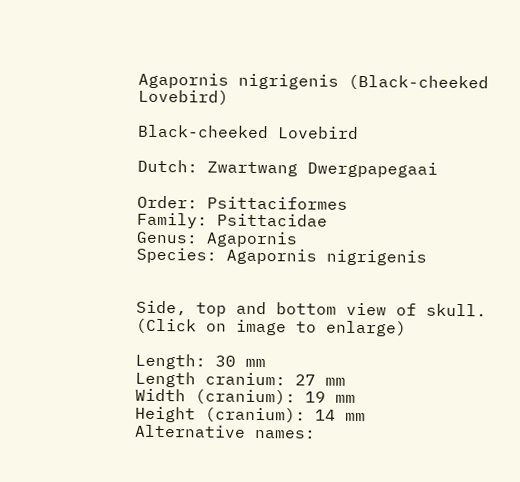Agapornis nigrigenis (Black-cheeked Lovebird)

Black-cheeked Lovebird

Dutch: Zwartwang Dwergpapegaai

Order: Psittaciformes
Family: Psittacidae
Genus: Agapornis
Species: Agapornis nigrigenis


Side, top and bottom view of skull. (Click on image to enlarge)

Length: 30 mm
Length cranium: 27 mm
Width (cranium): 19 mm
Height (cranium): 14 mm
Alternative names: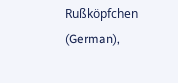Rußköpfchen (German),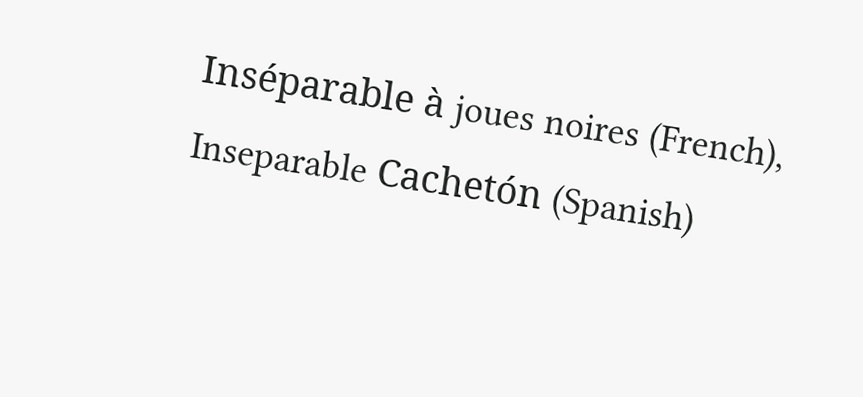Inséparable à joues noires (French), Inseparable Cachetón (Spanish)